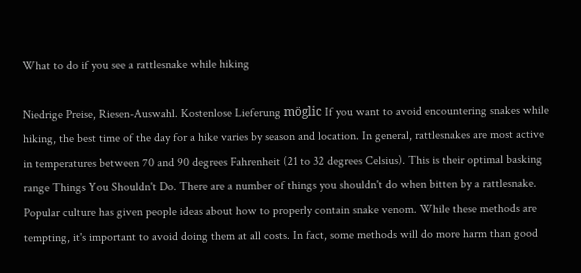What to do if you see a rattlesnake while hiking

Niedrige Preise, Riesen-Auswahl. Kostenlose Lieferung möglic If you want to avoid encountering snakes while hiking, the best time of the day for a hike varies by season and location. In general, rattlesnakes are most active in temperatures between 70 and 90 degrees Fahrenheit (21 to 32 degrees Celsius). This is their optimal basking range Things You Shouldn't Do. There are a number of things you shouldn't do when bitten by a rattlesnake. Popular culture has given people ideas about how to properly contain snake venom. While these methods are tempting, it's important to avoid doing them at all costs. In fact, some methods will do more harm than good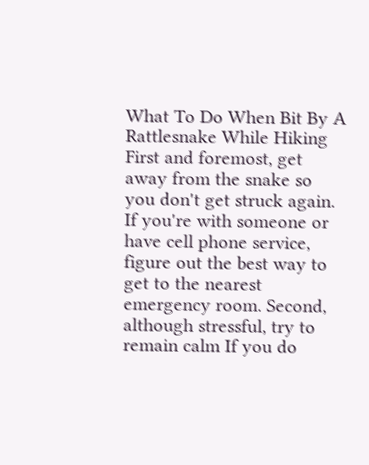What To Do When Bit By A Rattlesnake While Hiking First and foremost, get away from the snake so you don't get struck again. If you're with someone or have cell phone service, figure out the best way to get to the nearest emergency room. Second, although stressful, try to remain calm If you do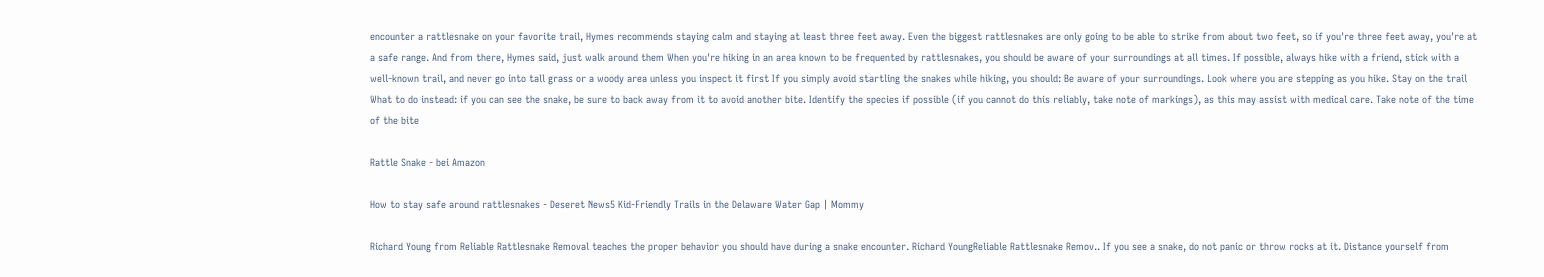encounter a rattlesnake on your favorite trail, Hymes recommends staying calm and staying at least three feet away. Even the biggest rattlesnakes are only going to be able to strike from about two feet, so if you're three feet away, you're at a safe range. And from there, Hymes said, just walk around them When you're hiking in an area known to be frequented by rattlesnakes, you should be aware of your surroundings at all times. If possible, always hike with a friend, stick with a well-known trail, and never go into tall grass or a woody area unless you inspect it first If you simply avoid startling the snakes while hiking, you should: Be aware of your surroundings. Look where you are stepping as you hike. Stay on the trail What to do instead: if you can see the snake, be sure to back away from it to avoid another bite. Identify the species if possible (if you cannot do this reliably, take note of markings), as this may assist with medical care. Take note of the time of the bite

Rattle Snake - bei Amazon

How to stay safe around rattlesnakes - Deseret News5 Kid-Friendly Trails in the Delaware Water Gap | Mommy

Richard Young from Reliable Rattlesnake Removal teaches the proper behavior you should have during a snake encounter. Richard YoungReliable Rattlesnake Remov.. If you see a snake, do not panic or throw rocks at it. Distance yourself from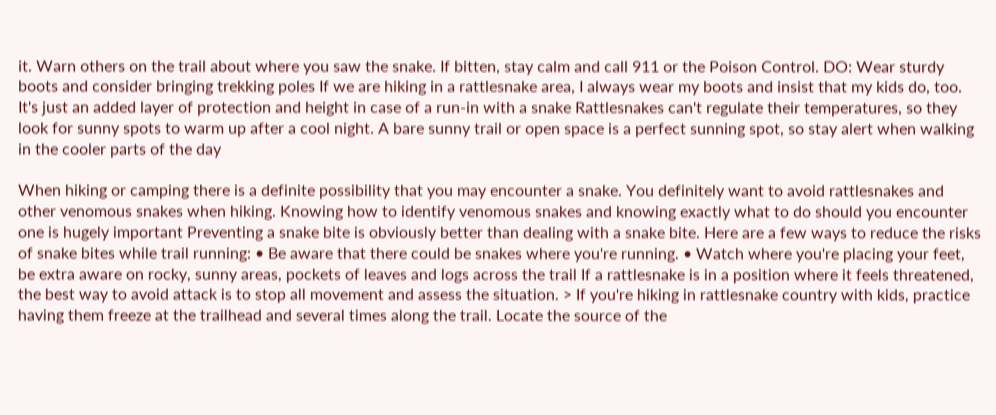it. Warn others on the trail about where you saw the snake. If bitten, stay calm and call 911 or the Poison Control. DO: Wear sturdy boots and consider bringing trekking poles If we are hiking in a rattlesnake area, I always wear my boots and insist that my kids do, too. It's just an added layer of protection and height in case of a run-in with a snake Rattlesnakes can't regulate their temperatures, so they look for sunny spots to warm up after a cool night. A bare sunny trail or open space is a perfect sunning spot, so stay alert when walking in the cooler parts of the day

When hiking or camping there is a definite possibility that you may encounter a snake. You definitely want to avoid rattlesnakes and other venomous snakes when hiking. Knowing how to identify venomous snakes and knowing exactly what to do should you encounter one is hugely important Preventing a snake bite is obviously better than dealing with a snake bite. Here are a few ways to reduce the risks of snake bites while trail running: • Be aware that there could be snakes where you're running. • Watch where you're placing your feet, be extra aware on rocky, sunny areas, pockets of leaves and logs across the trail If a rattlesnake is in a position where it feels threatened, the best way to avoid attack is to stop all movement and assess the situation. > If you're hiking in rattlesnake country with kids, practice having them freeze at the trailhead and several times along the trail. Locate the source of the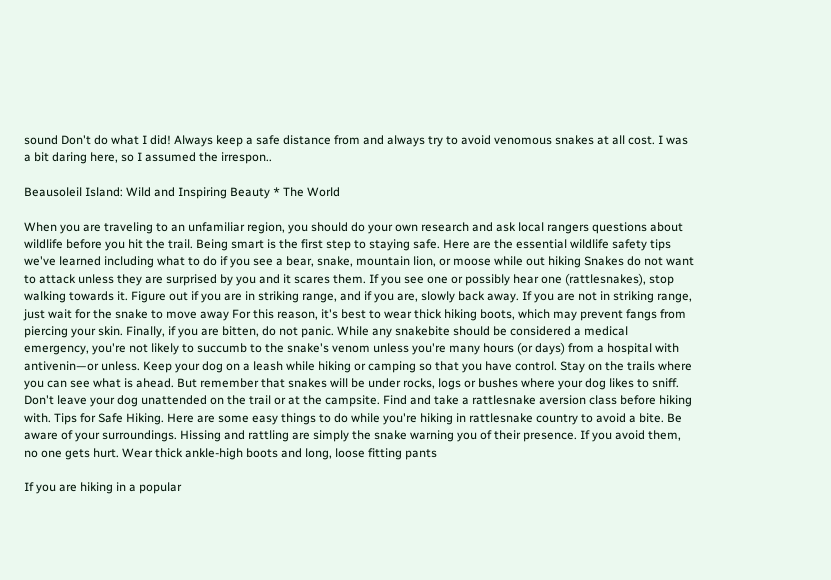sound Don't do what I did! Always keep a safe distance from and always try to avoid venomous snakes at all cost. I was a bit daring here, so I assumed the irrespon..

Beausoleil Island: Wild and Inspiring Beauty * The World

When you are traveling to an unfamiliar region, you should do your own research and ask local rangers questions about wildlife before you hit the trail. Being smart is the first step to staying safe. Here are the essential wildlife safety tips we've learned including what to do if you see a bear, snake, mountain lion, or moose while out hiking Snakes do not want to attack unless they are surprised by you and it scares them. If you see one or possibly hear one (rattlesnakes), stop walking towards it. Figure out if you are in striking range, and if you are, slowly back away. If you are not in striking range, just wait for the snake to move away For this reason, it's best to wear thick hiking boots, which may prevent fangs from piercing your skin. Finally, if you are bitten, do not panic. While any snakebite should be considered a medical emergency, you're not likely to succumb to the snake's venom unless you're many hours (or days) from a hospital with antivenin—or unless. Keep your dog on a leash while hiking or camping so that you have control. Stay on the trails where you can see what is ahead. But remember that snakes will be under rocks, logs or bushes where your dog likes to sniff. Don't leave your dog unattended on the trail or at the campsite. Find and take a rattlesnake aversion class before hiking with. Tips for Safe Hiking. Here are some easy things to do while you're hiking in rattlesnake country to avoid a bite. Be aware of your surroundings. Hissing and rattling are simply the snake warning you of their presence. If you avoid them, no one gets hurt. Wear thick ankle-high boots and long, loose fitting pants

If you are hiking in a popular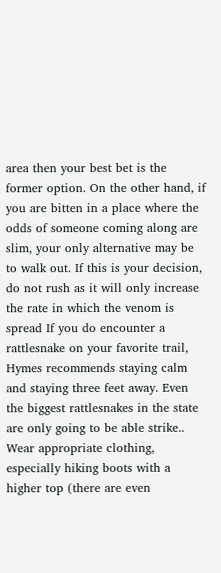area then your best bet is the former option. On the other hand, if you are bitten in a place where the odds of someone coming along are slim, your only alternative may be to walk out. If this is your decision, do not rush as it will only increase the rate in which the venom is spread If you do encounter a rattlesnake on your favorite trail, Hymes recommends staying calm and staying three feet away. Even the biggest rattlesnakes in the state are only going to be able strike.. Wear appropriate clothing, especially hiking boots with a higher top (there are even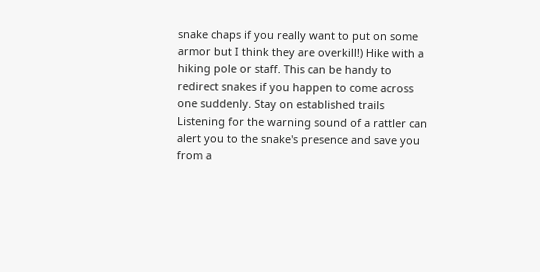snake chaps if you really want to put on some armor but I think they are overkill!) Hike with a hiking pole or staff. This can be handy to redirect snakes if you happen to come across one suddenly. Stay on established trails Listening for the warning sound of a rattler can alert you to the snake's presence and save you from a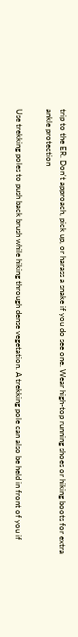trip to the ER. Don't approach, pick up, or harass a snake if you do see one. Wear high-top running shoes or hiking boots for extra ankle protection

Use trekking poles to push back brush while hiking through dense vegetation. A trekking pole can also be held in front of you if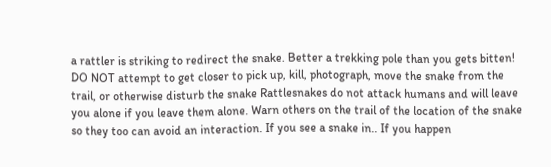a rattler is striking to redirect the snake. Better a trekking pole than you gets bitten! DO NOT attempt to get closer to pick up, kill, photograph, move the snake from the trail, or otherwise disturb the snake Rattlesnakes do not attack humans and will leave you alone if you leave them alone. Warn others on the trail of the location of the snake so they too can avoid an interaction. If you see a snake in.. If you happen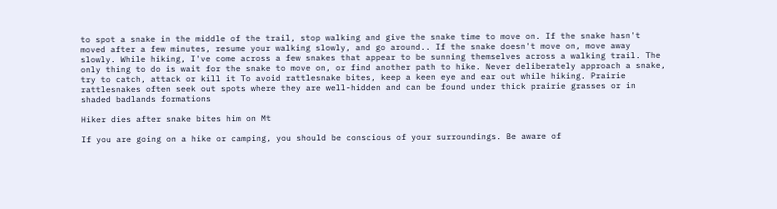to spot a snake in the middle of the trail, stop walking and give the snake time to move on. If the snake hasn't moved after a few minutes, resume your walking slowly, and go around.. If the snake doesn't move on, move away slowly. While hiking, I've come across a few snakes that appear to be sunning themselves across a walking trail. The only thing to do is wait for the snake to move on, or find another path to hike. Never deliberately approach a snake, try to catch, attack or kill it To avoid rattlesnake bites, keep a keen eye and ear out while hiking. Prairie rattlesnakes often seek out spots where they are well-hidden and can be found under thick prairie grasses or in shaded badlands formations

Hiker dies after snake bites him on Mt

If you are going on a hike or camping, you should be conscious of your surroundings. Be aware of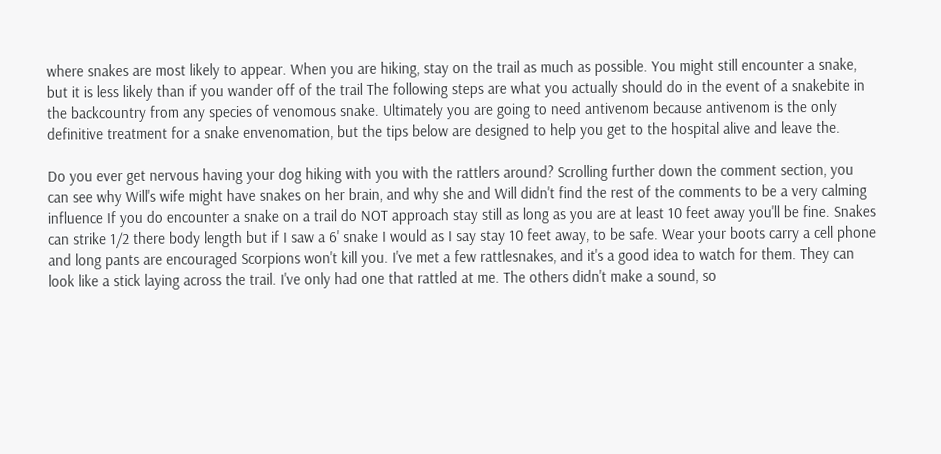where snakes are most likely to appear. When you are hiking, stay on the trail as much as possible. You might still encounter a snake, but it is less likely than if you wander off of the trail The following steps are what you actually should do in the event of a snakebite in the backcountry from any species of venomous snake. Ultimately you are going to need antivenom because antivenom is the only definitive treatment for a snake envenomation, but the tips below are designed to help you get to the hospital alive and leave the.

Do you ever get nervous having your dog hiking with you with the rattlers around? Scrolling further down the comment section, you can see why Will's wife might have snakes on her brain, and why she and Will didn't find the rest of the comments to be a very calming influence If you do encounter a snake on a trail do NOT approach stay still as long as you are at least 10 feet away you'll be fine. Snakes can strike 1/2 there body length but if I saw a 6' snake I would as I say stay 10 feet away, to be safe. Wear your boots carry a cell phone and long pants are encouraged Scorpions won't kill you. I've met a few rattlesnakes, and it's a good idea to watch for them. They can look like a stick laying across the trail. I've only had one that rattled at me. The others didn't make a sound, so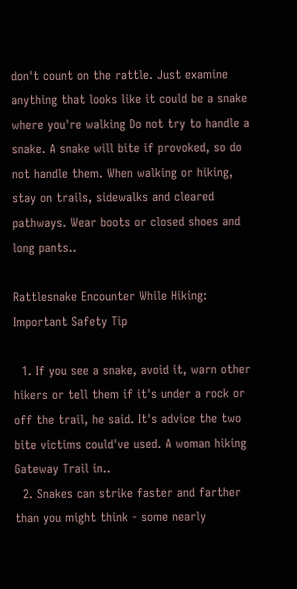don't count on the rattle. Just examine anything that looks like it could be a snake where you're walking Do not try to handle a snake. A snake will bite if provoked, so do not handle them. When walking or hiking, stay on trails, sidewalks and cleared pathways. Wear boots or closed shoes and long pants..

Rattlesnake Encounter While Hiking: Important Safety Tip

  1. If you see a snake, avoid it, warn other hikers or tell them if it's under a rock or off the trail, he said. It's advice the two bite victims could've used. A woman hiking Gateway Trail in..
  2. Snakes can strike faster and farther than you might think - some nearly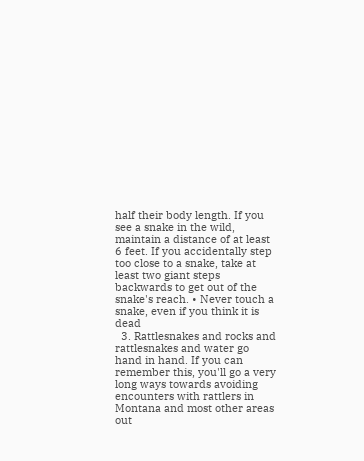half their body length. If you see a snake in the wild, maintain a distance of at least 6 feet. If you accidentally step too close to a snake, take at least two giant steps backwards to get out of the snake's reach. • Never touch a snake, even if you think it is dead
  3. Rattlesnakes and rocks and rattlesnakes and water go hand in hand. If you can remember this, you'll go a very long ways towards avoiding encounters with rattlers in Montana and most other areas out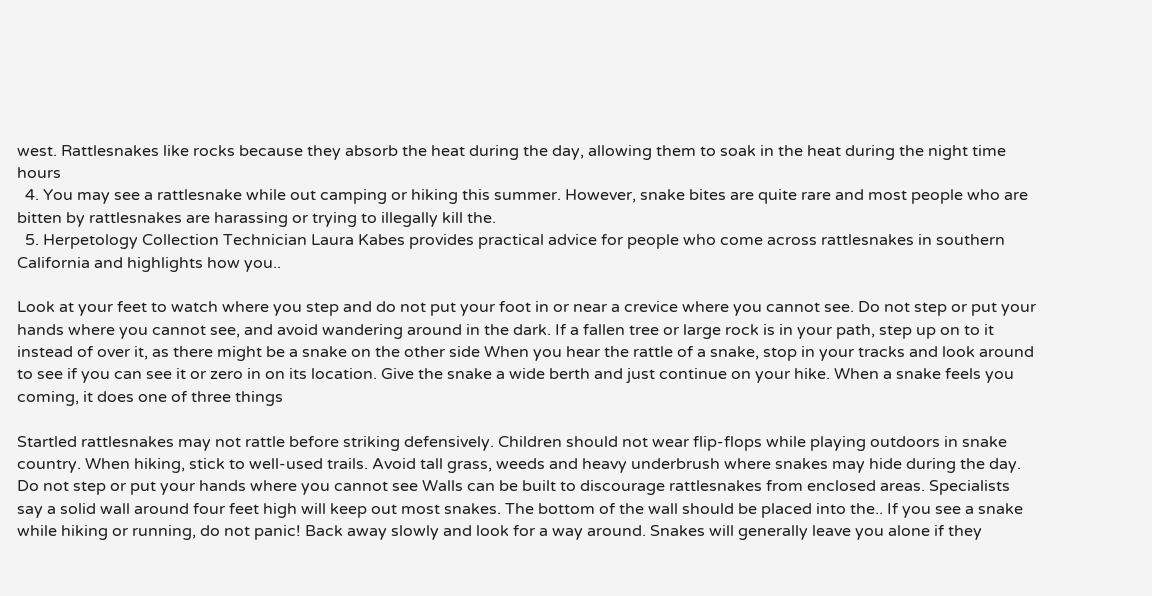west. Rattlesnakes like rocks because they absorb the heat during the day, allowing them to soak in the heat during the night time hours
  4. You may see a rattlesnake while out camping or hiking this summer. However, snake bites are quite rare and most people who are bitten by rattlesnakes are harassing or trying to illegally kill the.
  5. Herpetology Collection Technician Laura Kabes provides practical advice for people who come across rattlesnakes in southern California and highlights how you..

Look at your feet to watch where you step and do not put your foot in or near a crevice where you cannot see. Do not step or put your hands where you cannot see, and avoid wandering around in the dark. If a fallen tree or large rock is in your path, step up on to it instead of over it, as there might be a snake on the other side When you hear the rattle of a snake, stop in your tracks and look around to see if you can see it or zero in on its location. Give the snake a wide berth and just continue on your hike. When a snake feels you coming, it does one of three things

Startled rattlesnakes may not rattle before striking defensively. Children should not wear flip-flops while playing outdoors in snake country. When hiking, stick to well-used trails. Avoid tall grass, weeds and heavy underbrush where snakes may hide during the day. Do not step or put your hands where you cannot see Walls can be built to discourage rattlesnakes from enclosed areas. Specialists say a solid wall around four feet high will keep out most snakes. The bottom of the wall should be placed into the.. If you see a snake while hiking or running, do not panic! Back away slowly and look for a way around. Snakes will generally leave you alone if they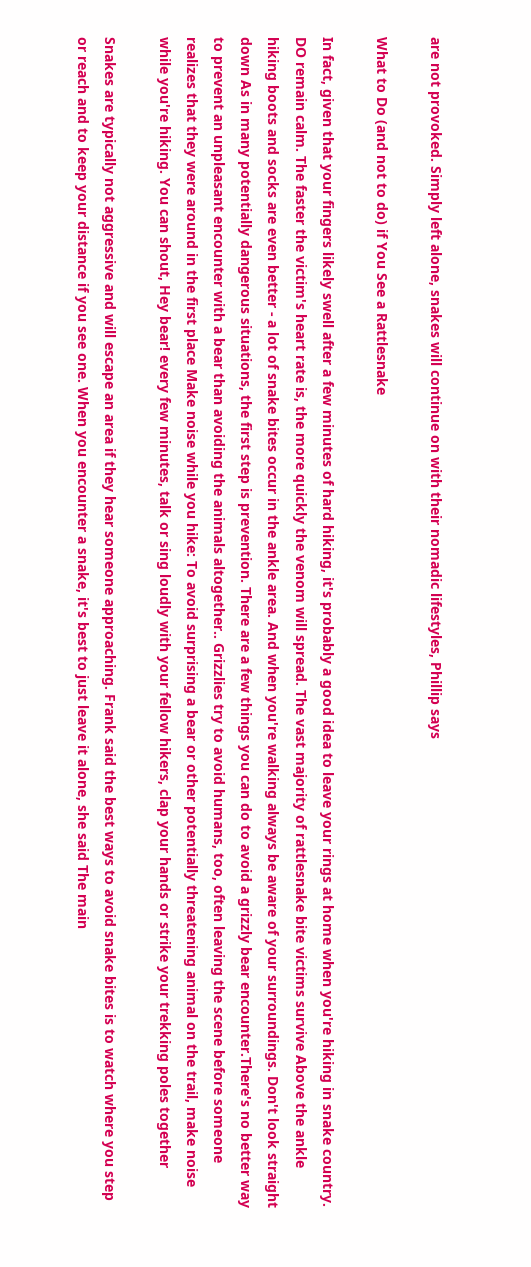are not provoked. Simply left alone, snakes will continue on with their nomadic lifestyles, Phillip says

What to Do (and not to do) if You See a Rattlesnake

In fact, given that your fingers likely swell after a few minutes of hard hiking, it's probably a good idea to leave your rings at home when you're hiking in snake country. DO remain calm. The faster the victim's heart rate is, the more quickly the venom will spread. The vast majority of rattlesnake bite victims survive Above the ankle hiking boots and socks are even better - a lot of snake bites occur in the ankle area. And when you're walking always be aware of your surroundings. Don't look straight down As in many potentially dangerous situations, the first step is prevention. There are a few things you can do to avoid a grizzly bear encounter.There's no better way to prevent an unpleasant encounter with a bear than avoiding the animals altogether.. Grizzlies try to avoid humans, too, often leaving the scene before someone realizes that they were around in the first place Make noise while you hike: To avoid surprising a bear or other potentially threatening animal on the trail, make noise while you're hiking. You can shout, Hey bear! every few minutes, talk or sing loudly with your fellow hikers, clap your hands or strike your trekking poles together

Snakes are typically not aggressive and will escape an area if they hear someone approaching. Frank said the best ways to avoid snake bites is to watch where you step or reach and to keep your distance if you see one. When you encounter a snake, it's best to just leave it alone, she said The main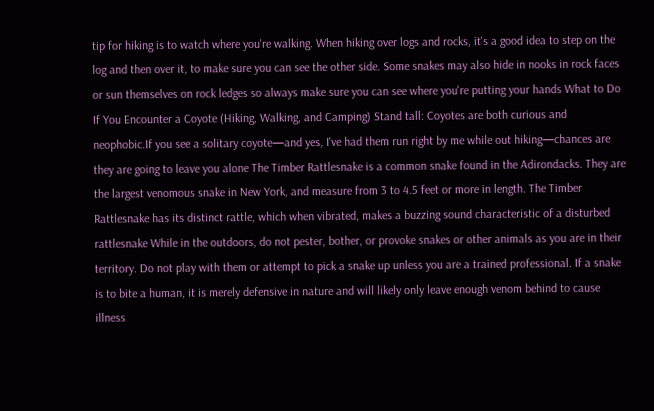tip for hiking is to watch where you're walking. When hiking over logs and rocks, it's a good idea to step on the log and then over it, to make sure you can see the other side. Some snakes may also hide in nooks in rock faces or sun themselves on rock ledges so always make sure you can see where you're putting your hands What to Do If You Encounter a Coyote (Hiking, Walking, and Camping) Stand tall: Coyotes are both curious and neophobic.If you see a solitary coyote—and yes, I've had them run right by me while out hiking—chances are they are going to leave you alone The Timber Rattlesnake is a common snake found in the Adirondacks. They are the largest venomous snake in New York, and measure from 3 to 4.5 feet or more in length. The Timber Rattlesnake has its distinct rattle, which when vibrated, makes a buzzing sound characteristic of a disturbed rattlesnake While in the outdoors, do not pester, bother, or provoke snakes or other animals as you are in their territory. Do not play with them or attempt to pick a snake up unless you are a trained professional. If a snake is to bite a human, it is merely defensive in nature and will likely only leave enough venom behind to cause illness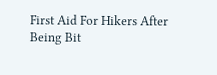First Aid For Hikers After Being Bit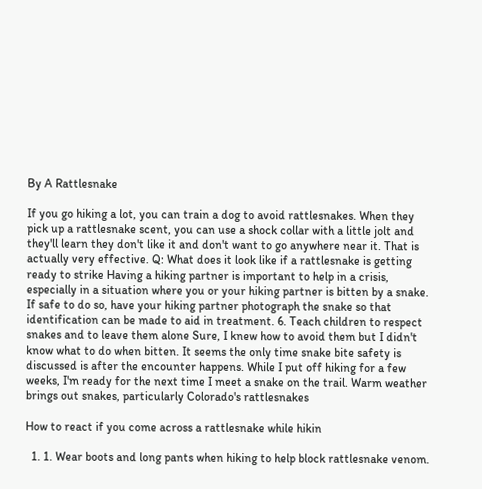By A Rattlesnake

If you go hiking a lot, you can train a dog to avoid rattlesnakes. When they pick up a rattlesnake scent, you can use a shock collar with a little jolt and they'll learn they don't like it and don't want to go anywhere near it. That is actually very effective. Q: What does it look like if a rattlesnake is getting ready to strike Having a hiking partner is important to help in a crisis, especially in a situation where you or your hiking partner is bitten by a snake. If safe to do so, have your hiking partner photograph the snake so that identification can be made to aid in treatment. 6. Teach children to respect snakes and to leave them alone Sure, I knew how to avoid them but I didn't know what to do when bitten. It seems the only time snake bite safety is discussed is after the encounter happens. While I put off hiking for a few weeks, I'm ready for the next time I meet a snake on the trail. Warm weather brings out snakes, particularly Colorado's rattlesnakes

How to react if you come across a rattlesnake while hikin

  1. 1. Wear boots and long pants when hiking to help block rattlesnake venom.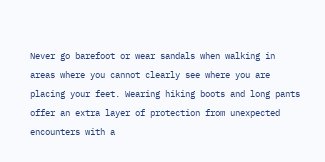Never go barefoot or wear sandals when walking in areas where you cannot clearly see where you are placing your feet. Wearing hiking boots and long pants offer an extra layer of protection from unexpected encounters with a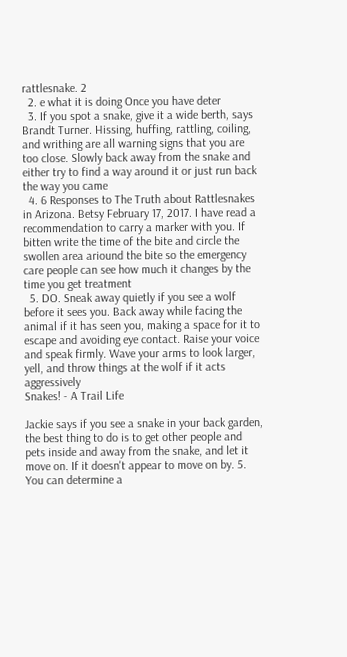rattlesnake. 2
  2. e what it is doing Once you have deter
  3. If you spot a snake, give it a wide berth, says Brandt Turner. Hissing, huffing, rattling, coiling, and writhing are all warning signs that you are too close. Slowly back away from the snake and either try to find a way around it or just run back the way you came
  4. 6 Responses to The Truth about Rattlesnakes in Arizona. Betsy February 17, 2017. I have read a recommendation to carry a marker with you. If bitten write the time of the bite and circle the swollen area ariound the bite so the emergency care people can see how much it changes by the time you get treatment
  5. DO. Sneak away quietly if you see a wolf before it sees you. Back away while facing the animal if it has seen you, making a space for it to escape and avoiding eye contact. Raise your voice and speak firmly. Wave your arms to look larger, yell, and throw things at the wolf if it acts aggressively
Snakes! - A Trail Life

Jackie says if you see a snake in your back garden, the best thing to do is to get other people and pets inside and away from the snake, and let it move on. If it doesn't appear to move on by. 5. You can determine a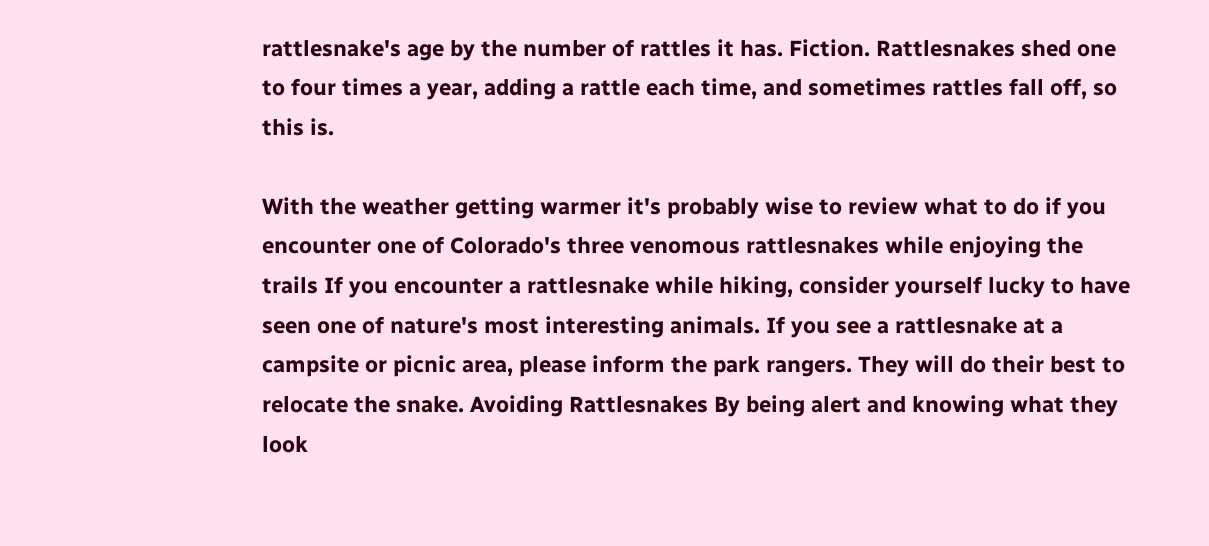rattlesnake's age by the number of rattles it has. Fiction. Rattlesnakes shed one to four times a year, adding a rattle each time, and sometimes rattles fall off, so this is.

With the weather getting warmer it's probably wise to review what to do if you encounter one of Colorado's three venomous rattlesnakes while enjoying the trails If you encounter a rattlesnake while hiking, consider yourself lucky to have seen one of nature's most interesting animals. If you see a rattlesnake at a campsite or picnic area, please inform the park rangers. They will do their best to relocate the snake. Avoiding Rattlesnakes By being alert and knowing what they look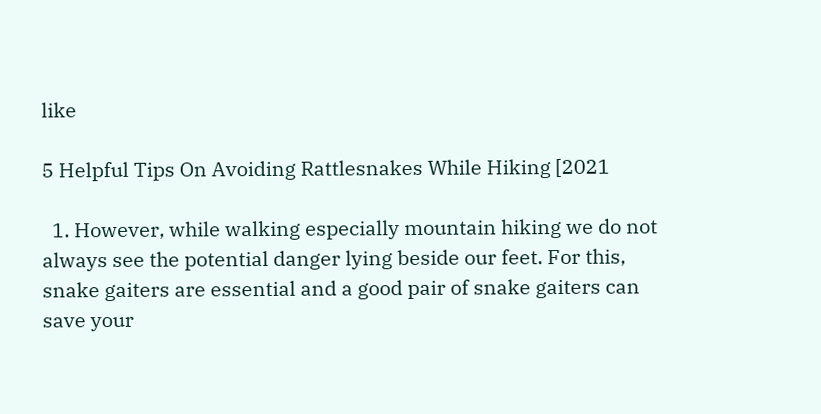like

5 Helpful Tips On Avoiding Rattlesnakes While Hiking [2021

  1. However, while walking especially mountain hiking we do not always see the potential danger lying beside our feet. For this, snake gaiters are essential and a good pair of snake gaiters can save your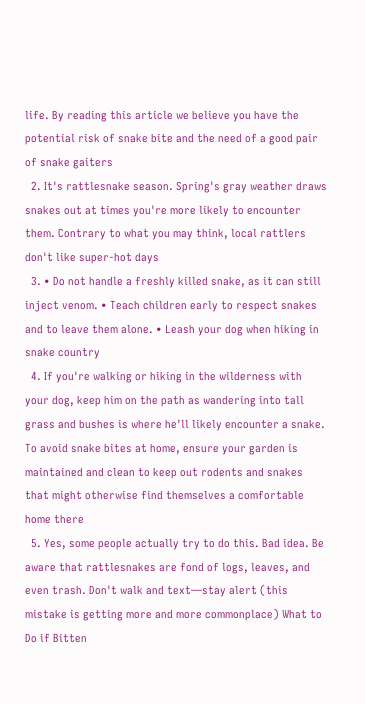life. By reading this article we believe you have the potential risk of snake bite and the need of a good pair of snake gaiters
  2. It's rattlesnake season. Spring's gray weather draws snakes out at times you're more likely to encounter them. Contrary to what you may think, local rattlers don't like super-hot days
  3. • Do not handle a freshly killed snake, as it can still inject venom. • Teach children early to respect snakes and to leave them alone. • Leash your dog when hiking in snake country
  4. If you're walking or hiking in the wilderness with your dog, keep him on the path as wandering into tall grass and bushes is where he'll likely encounter a snake. To avoid snake bites at home, ensure your garden is maintained and clean to keep out rodents and snakes that might otherwise find themselves a comfortable home there
  5. Yes, some people actually try to do this. Bad idea. Be aware that rattlesnakes are fond of logs, leaves, and even trash. Don't walk and text—stay alert (this mistake is getting more and more commonplace) What to Do if Bitten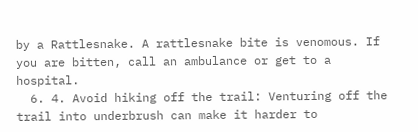by a Rattlesnake. A rattlesnake bite is venomous. If you are bitten, call an ambulance or get to a hospital.
  6. 4. Avoid hiking off the trail: Venturing off the trail into underbrush can make it harder to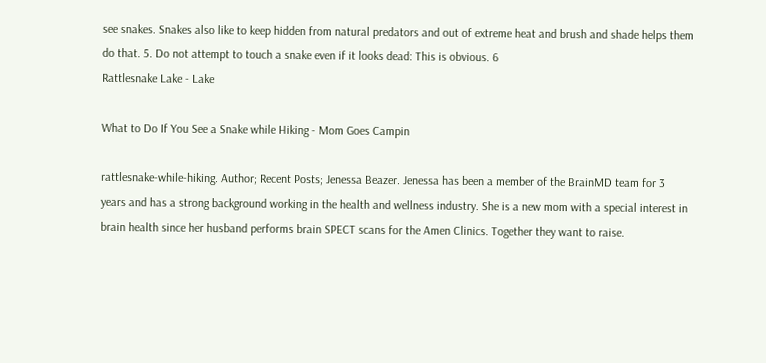see snakes. Snakes also like to keep hidden from natural predators and out of extreme heat and brush and shade helps them do that. 5. Do not attempt to touch a snake even if it looks dead: This is obvious. 6
Rattlesnake Lake - Lake

What to Do If You See a Snake while Hiking - Mom Goes Campin

rattlesnake-while-hiking. Author; Recent Posts; Jenessa Beazer. Jenessa has been a member of the BrainMD team for 3 years and has a strong background working in the health and wellness industry. She is a new mom with a special interest in brain health since her husband performs brain SPECT scans for the Amen Clinics. Together they want to raise.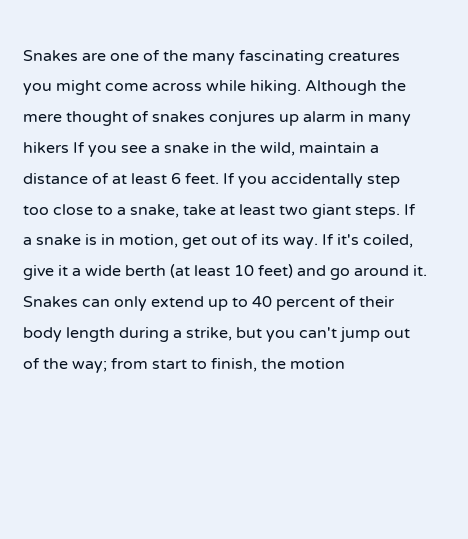Snakes are one of the many fascinating creatures you might come across while hiking. Although the mere thought of snakes conjures up alarm in many hikers If you see a snake in the wild, maintain a distance of at least 6 feet. If you accidentally step too close to a snake, take at least two giant steps. If a snake is in motion, get out of its way. If it's coiled, give it a wide berth (at least 10 feet) and go around it. Snakes can only extend up to 40 percent of their body length during a strike, but you can't jump out of the way; from start to finish, the motion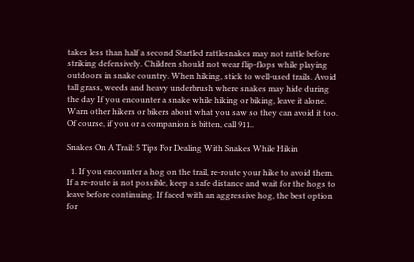takes less than half a second Startled rattlesnakes may not rattle before striking defensively. Children should not wear flip-flops while playing outdoors in snake country. When hiking, stick to well-used trails. Avoid tall grass, weeds and heavy underbrush where snakes may hide during the day If you encounter a snake while hiking or biking, leave it alone. Warn other hikers or bikers about what you saw so they can avoid it too. Of course, if you or a companion is bitten, call 911..

Snakes On A Trail: 5 Tips For Dealing With Snakes While Hikin

  1. If you encounter a hog on the trail, re-route your hike to avoid them. If a re-route is not possible, keep a safe distance and wait for the hogs to leave before continuing. If faced with an aggressive hog, the best option for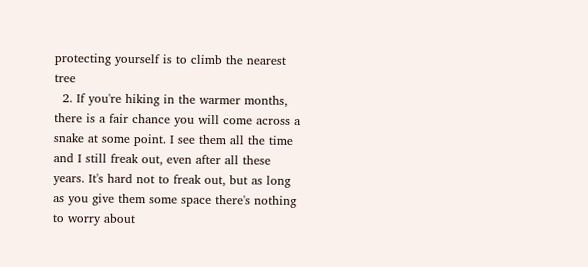protecting yourself is to climb the nearest tree
  2. If you're hiking in the warmer months, there is a fair chance you will come across a snake at some point. I see them all the time and I still freak out, even after all these years. It's hard not to freak out, but as long as you give them some space there's nothing to worry about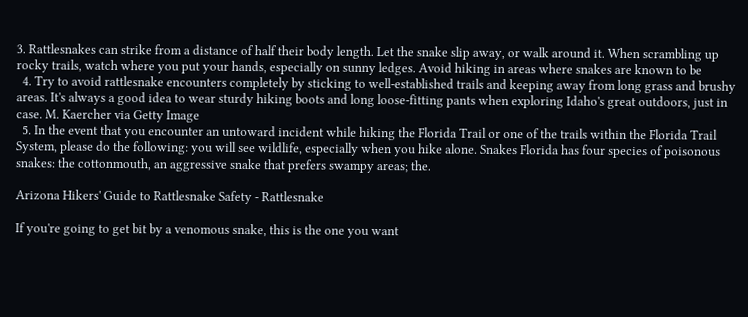3. Rattlesnakes can strike from a distance of half their body length. Let the snake slip away, or walk around it. When scrambling up rocky trails, watch where you put your hands, especially on sunny ledges. Avoid hiking in areas where snakes are known to be
  4. Try to avoid rattlesnake encounters completely by sticking to well-established trails and keeping away from long grass and brushy areas. It's always a good idea to wear sturdy hiking boots and long loose-fitting pants when exploring Idaho's great outdoors, just in case. M. Kaercher via Getty Image
  5. In the event that you encounter an untoward incident while hiking the Florida Trail or one of the trails within the Florida Trail System, please do the following: you will see wildlife, especially when you hike alone. Snakes Florida has four species of poisonous snakes: the cottonmouth, an aggressive snake that prefers swampy areas; the.

Arizona Hikers' Guide to Rattlesnake Safety - Rattlesnake

If you're going to get bit by a venomous snake, this is the one you want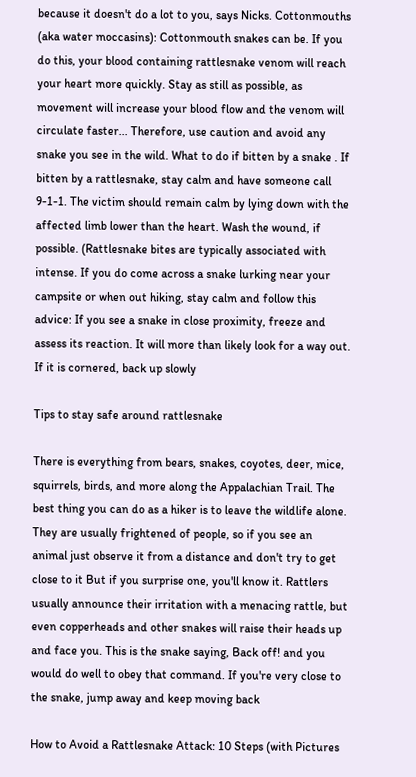because it doesn't do a lot to you, says Nicks. Cottonmouths (aka water moccasins): Cottonmouth snakes can be. If you do this, your blood containing rattlesnake venom will reach your heart more quickly. Stay as still as possible, as movement will increase your blood flow and the venom will circulate faster... Therefore, use caution and avoid any snake you see in the wild. What to do if bitten by a snake . If bitten by a rattlesnake, stay calm and have someone call 9-1-1. The victim should remain calm by lying down with the affected limb lower than the heart. Wash the wound, if possible. (Rattlesnake bites are typically associated with intense. If you do come across a snake lurking near your campsite or when out hiking, stay calm and follow this advice: If you see a snake in close proximity, freeze and assess its reaction. It will more than likely look for a way out. If it is cornered, back up slowly

Tips to stay safe around rattlesnake

There is everything from bears, snakes, coyotes, deer, mice, squirrels, birds, and more along the Appalachian Trail. The best thing you can do as a hiker is to leave the wildlife alone. They are usually frightened of people, so if you see an animal just observe it from a distance and don't try to get close to it But if you surprise one, you'll know it. Rattlers usually announce their irritation with a menacing rattle, but even copperheads and other snakes will raise their heads up and face you. This is the snake saying, Back off! and you would do well to obey that command. If you're very close to the snake, jump away and keep moving back

How to Avoid a Rattlesnake Attack: 10 Steps (with Pictures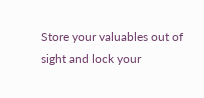Store your valuables out of sight and lock your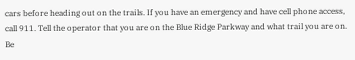cars before heading out on the trails. If you have an emergency and have cell phone access, call 911. Tell the operator that you are on the Blue Ridge Parkway and what trail you are on. Be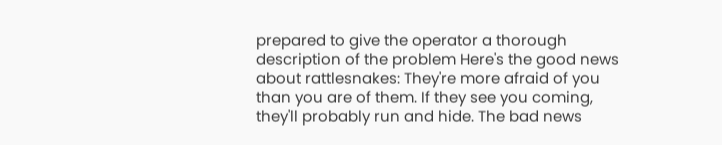prepared to give the operator a thorough description of the problem Here's the good news about rattlesnakes: They're more afraid of you than you are of them. If they see you coming, they'll probably run and hide. The bad news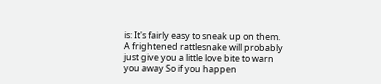is: It's fairly easy to sneak up on them. A frightened rattlesnake will probably just give you a little love bite to warn you away So if you happen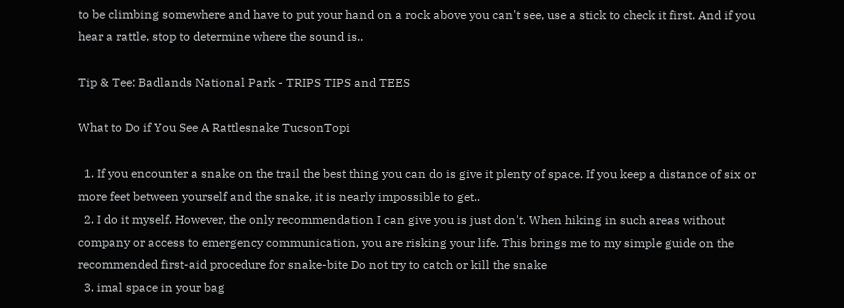to be climbing somewhere and have to put your hand on a rock above you can't see, use a stick to check it first. And if you hear a rattle, stop to determine where the sound is..

Tip & Tee: Badlands National Park - TRIPS TIPS and TEES

What to Do if You See A Rattlesnake TucsonTopi

  1. If you encounter a snake on the trail the best thing you can do is give it plenty of space. If you keep a distance of six or more feet between yourself and the snake, it is nearly impossible to get..
  2. I do it myself. However, the only recommendation I can give you is just don't. When hiking in such areas without company or access to emergency communication, you are risking your life. This brings me to my simple guide on the recommended first-aid procedure for snake-bite Do not try to catch or kill the snake
  3. imal space in your bag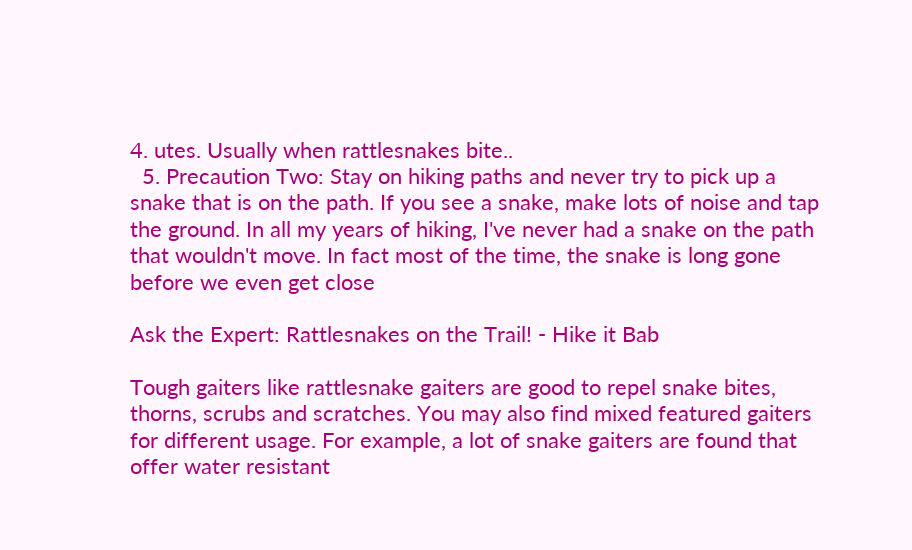4. utes. Usually when rattlesnakes bite..
  5. Precaution Two: Stay on hiking paths and never try to pick up a snake that is on the path. If you see a snake, make lots of noise and tap the ground. In all my years of hiking, I've never had a snake on the path that wouldn't move. In fact most of the time, the snake is long gone before we even get close

Ask the Expert: Rattlesnakes on the Trail! - Hike it Bab

Tough gaiters like rattlesnake gaiters are good to repel snake bites, thorns, scrubs and scratches. You may also find mixed featured gaiters for different usage. For example, a lot of snake gaiters are found that offer water resistant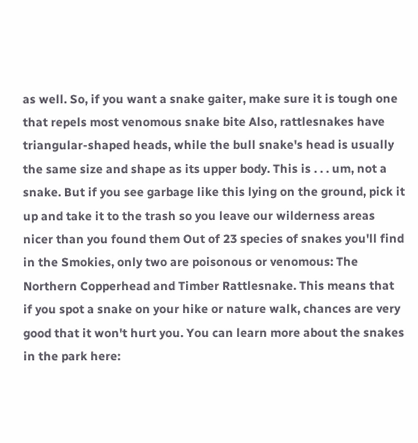as well. So, if you want a snake gaiter, make sure it is tough one that repels most venomous snake bite Also, rattlesnakes have triangular-shaped heads, while the bull snake's head is usually the same size and shape as its upper body. This is . . . um, not a snake. But if you see garbage like this lying on the ground, pick it up and take it to the trash so you leave our wilderness areas nicer than you found them Out of 23 species of snakes you'll find in the Smokies, only two are poisonous or venomous: The Northern Copperhead and Timber Rattlesnake. This means that if you spot a snake on your hike or nature walk, chances are very good that it won't hurt you. You can learn more about the snakes in the park here: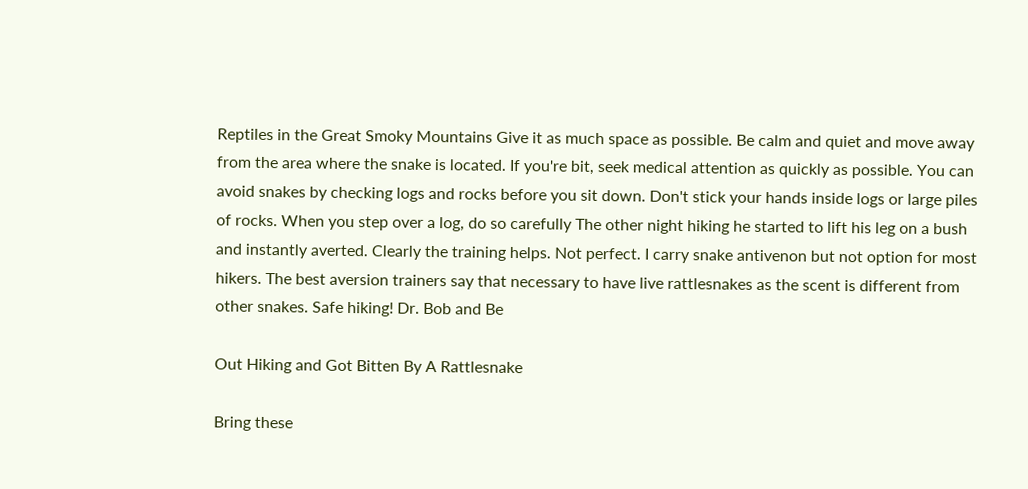Reptiles in the Great Smoky Mountains Give it as much space as possible. Be calm and quiet and move away from the area where the snake is located. If you're bit, seek medical attention as quickly as possible. You can avoid snakes by checking logs and rocks before you sit down. Don't stick your hands inside logs or large piles of rocks. When you step over a log, do so carefully The other night hiking he started to lift his leg on a bush and instantly averted. Clearly the training helps. Not perfect. I carry snake antivenon but not option for most hikers. The best aversion trainers say that necessary to have live rattlesnakes as the scent is different from other snakes. Safe hiking! Dr. Bob and Be

Out Hiking and Got Bitten By A Rattlesnake

Bring these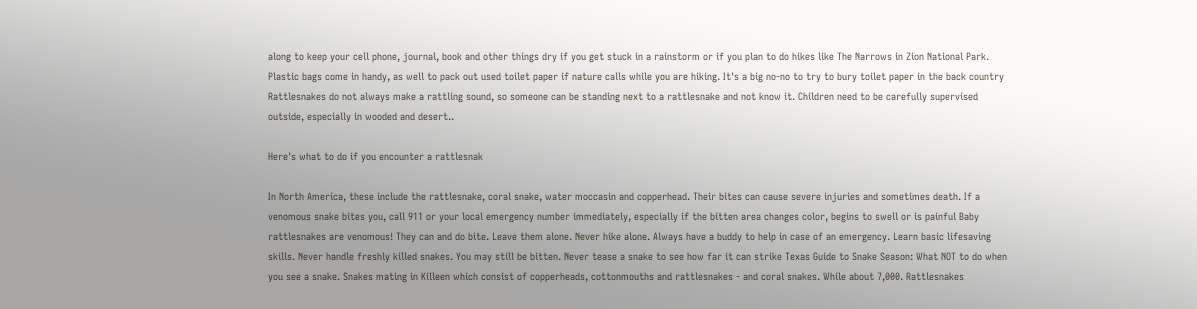along to keep your cell phone, journal, book and other things dry if you get stuck in a rainstorm or if you plan to do hikes like The Narrows in Zion National Park. Plastic bags come in handy, as well to pack out used toilet paper if nature calls while you are hiking. It's a big no-no to try to bury toilet paper in the back country Rattlesnakes do not always make a rattling sound, so someone can be standing next to a rattlesnake and not know it. Children need to be carefully supervised outside, especially in wooded and desert..

Here's what to do if you encounter a rattlesnak

In North America, these include the rattlesnake, coral snake, water moccasin and copperhead. Their bites can cause severe injuries and sometimes death. If a venomous snake bites you, call 911 or your local emergency number immediately, especially if the bitten area changes color, begins to swell or is painful Baby rattlesnakes are venomous! They can and do bite. Leave them alone. Never hike alone. Always have a buddy to help in case of an emergency. Learn basic lifesaving skills. Never handle freshly killed snakes. You may still be bitten. Never tease a snake to see how far it can strike Texas Guide to Snake Season: What NOT to do when you see a snake. Snakes mating in Killeen which consist of copperheads, cottonmouths and rattlesnakes - and coral snakes. While about 7,000. Rattlesnakes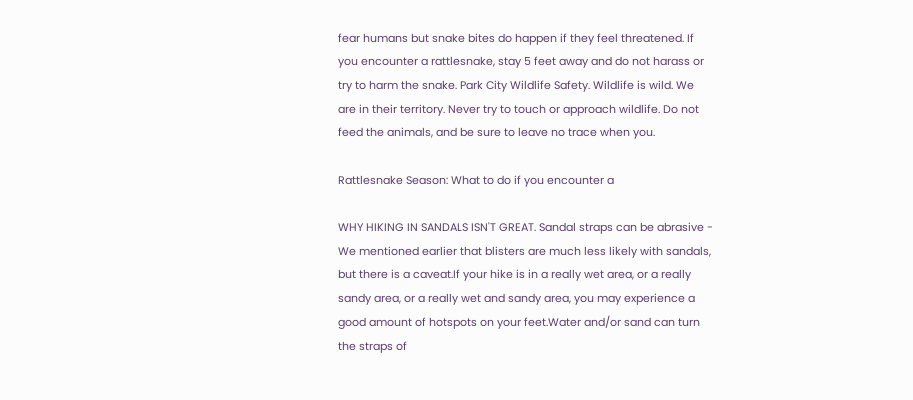fear humans but snake bites do happen if they feel threatened. If you encounter a rattlesnake, stay 5 feet away and do not harass or try to harm the snake. Park City Wildlife Safety. Wildlife is wild. We are in their territory. Never try to touch or approach wildlife. Do not feed the animals, and be sure to leave no trace when you.

Rattlesnake Season: What to do if you encounter a

WHY HIKING IN SANDALS ISN'T GREAT. Sandal straps can be abrasive - We mentioned earlier that blisters are much less likely with sandals, but there is a caveat.If your hike is in a really wet area, or a really sandy area, or a really wet and sandy area, you may experience a good amount of hotspots on your feet.Water and/or sand can turn the straps of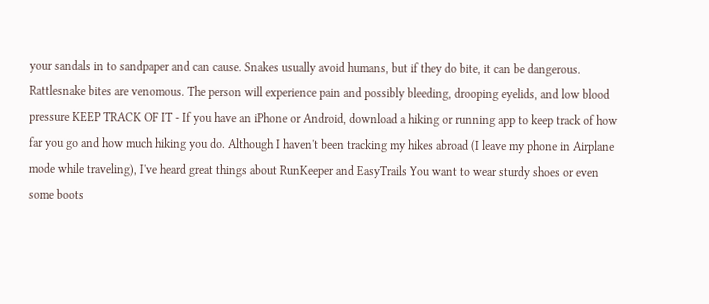your sandals in to sandpaper and can cause. Snakes usually avoid humans, but if they do bite, it can be dangerous. Rattlesnake bites are venomous. The person will experience pain and possibly bleeding, drooping eyelids, and low blood pressure KEEP TRACK OF IT - If you have an iPhone or Android, download a hiking or running app to keep track of how far you go and how much hiking you do. Although I haven't been tracking my hikes abroad (I leave my phone in Airplane mode while traveling), I've heard great things about RunKeeper and EasyTrails You want to wear sturdy shoes or even some boots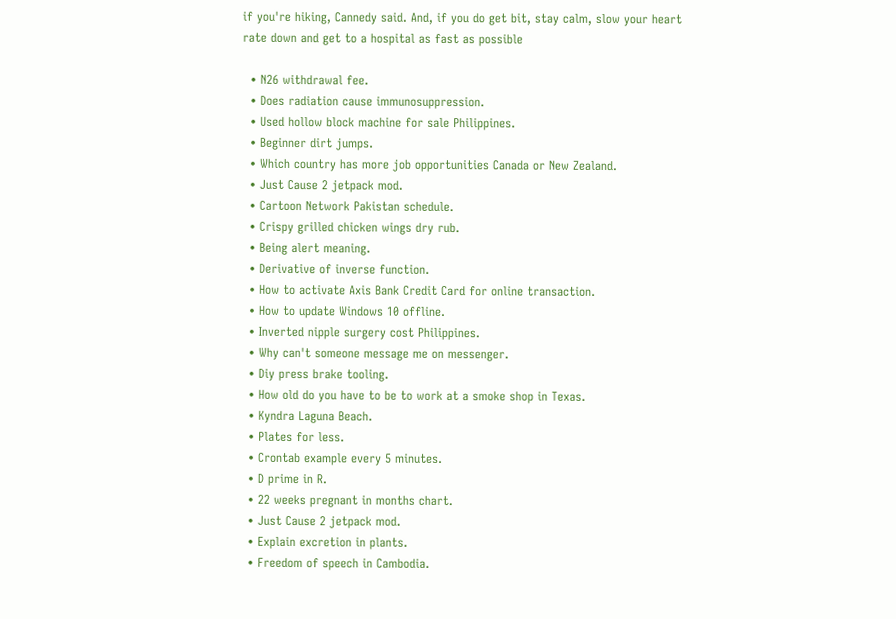if you're hiking, Cannedy said. And, if you do get bit, stay calm, slow your heart rate down and get to a hospital as fast as possible

  • N26 withdrawal fee.
  • Does radiation cause immunosuppression.
  • Used hollow block machine for sale Philippines.
  • Beginner dirt jumps.
  • Which country has more job opportunities Canada or New Zealand.
  • Just Cause 2 jetpack mod.
  • Cartoon Network Pakistan schedule.
  • Crispy grilled chicken wings dry rub.
  • Being alert meaning.
  • Derivative of inverse function.
  • How to activate Axis Bank Credit Card for online transaction.
  • How to update Windows 10 offline.
  • Inverted nipple surgery cost Philippines.
  • Why can't someone message me on messenger.
  • Diy press brake tooling.
  • How old do you have to be to work at a smoke shop in Texas.
  • Kyndra Laguna Beach.
  • Plates for less.
  • Crontab example every 5 minutes.
  • D prime in R.
  • 22 weeks pregnant in months chart.
  • Just Cause 2 jetpack mod.
  • Explain excretion in plants.
  • Freedom of speech in Cambodia.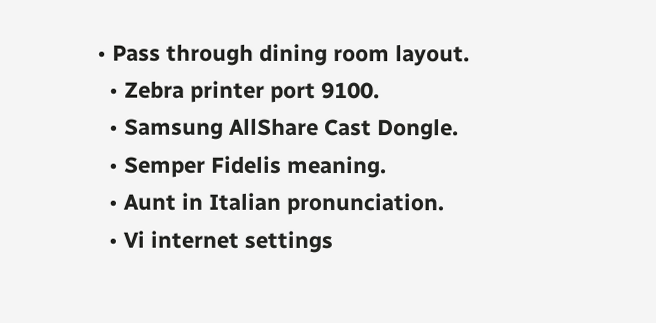• Pass through dining room layout.
  • Zebra printer port 9100.
  • Samsung AllShare Cast Dongle.
  • Semper Fidelis meaning.
  • Aunt in Italian pronunciation.
  • Vi internet settings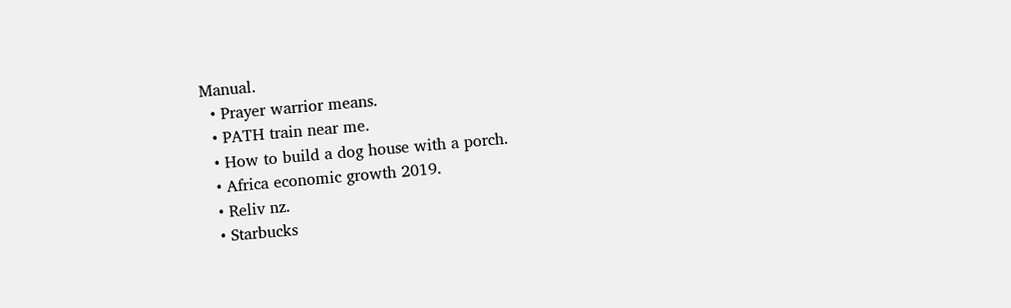Manual.
  • Prayer warrior means.
  • PATH train near me.
  • How to build a dog house with a porch.
  • Africa economic growth 2019.
  • Reliv nz.
  • Starbucks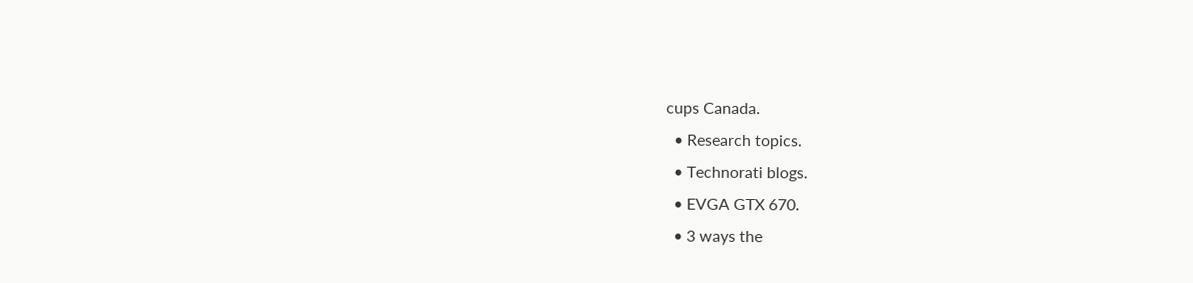cups Canada.
  • Research topics.
  • Technorati blogs.
  • EVGA GTX 670.
  • 3 ways the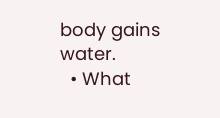body gains water.
  • What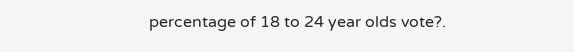percentage of 18 to 24 year olds vote?.